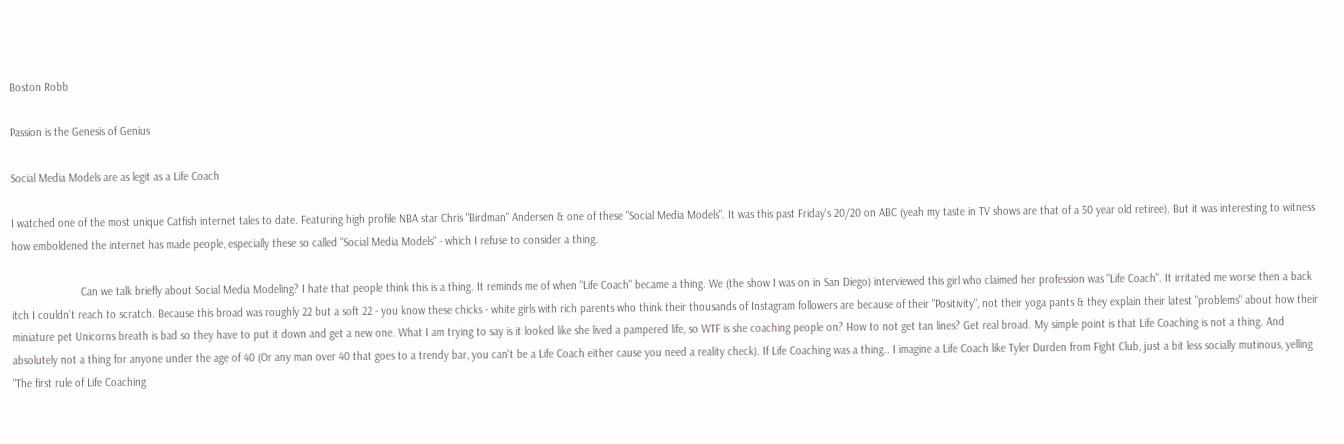Boston Robb

Passion is the Genesis of Genius

Social Media Models are as legit as a Life Coach

I watched one of the most unique Catfish internet tales to date. Featuring high profile NBA star Chris "Birdman" Andersen & one of these "Social Media Models". It was this past Friday's 20/20 on ABC (yeah my taste in TV shows are that of a 50 year old retiree). But it was interesting to witness how emboldened the internet has made people, especially these so called "Social Media Models" - which I refuse to consider a thing.

                       Can we talk briefly about Social Media Modeling? I hate that people think this is a thing. It reminds me of when "Life Coach" became a thing. We (the show I was on in San Diego) interviewed this girl who claimed her profession was "Life Coach". It irritated me worse then a back itch I couldn't reach to scratch. Because this broad was roughly 22 but a soft 22 - you know these chicks - white girls with rich parents who think their thousands of Instagram followers are because of their "Positivity", not their yoga pants & they explain their latest "problems" about how their miniature pet Unicorns breath is bad so they have to put it down and get a new one. What I am trying to say is it looked like she lived a pampered life, so WTF is she coaching people on? How to not get tan lines? Get real broad. My simple point is that Life Coaching is not a thing. And absolutely not a thing for anyone under the age of 40 (Or any man over 40 that goes to a trendy bar, you can't be a Life Coach either cause you need a reality check). If Life Coaching was a thing.. I imagine a Life Coach like Tyler Durden from Fight Club, just a bit less socially mutinous, yelling "The first rule of Life Coaching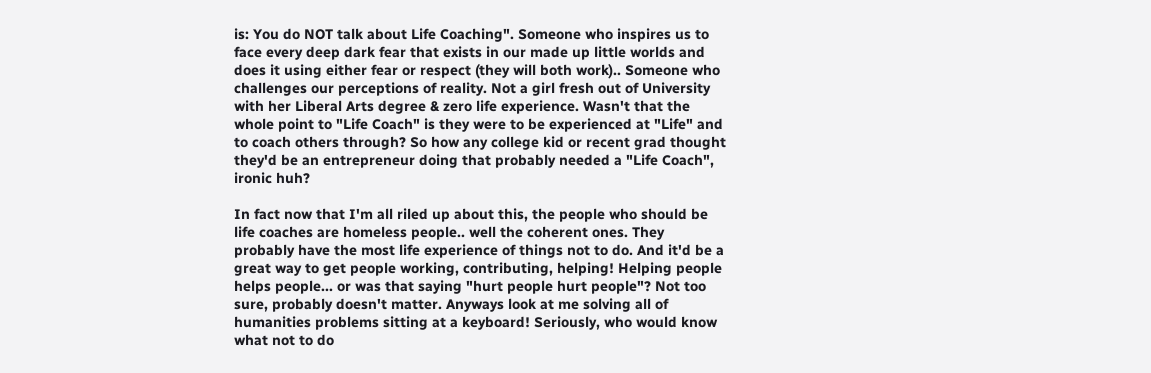is: You do NOT talk about Life Coaching". Someone who inspires us to face every deep dark fear that exists in our made up little worlds and does it using either fear or respect (they will both work).. Someone who challenges our perceptions of reality. Not a girl fresh out of University with her Liberal Arts degree & zero life experience. Wasn't that the whole point to "Life Coach" is they were to be experienced at "Life" and to coach others through? So how any college kid or recent grad thought they'd be an entrepreneur doing that probably needed a "Life Coach", ironic huh?

In fact now that I'm all riled up about this, the people who should be life coaches are homeless people.. well the coherent ones. They probably have the most life experience of things not to do. And it'd be a great way to get people working, contributing, helping! Helping people helps people... or was that saying "hurt people hurt people"? Not too sure, probably doesn't matter. Anyways look at me solving all of humanities problems sitting at a keyboard! Seriously, who would know what not to do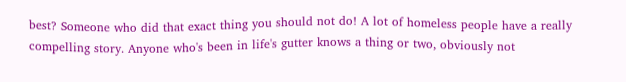best? Someone who did that exact thing you should not do! A lot of homeless people have a really compelling story. Anyone who's been in life's gutter knows a thing or two, obviously not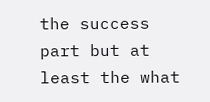the success part but at least the what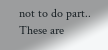not to do part.. These are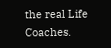the real Life Coaches.